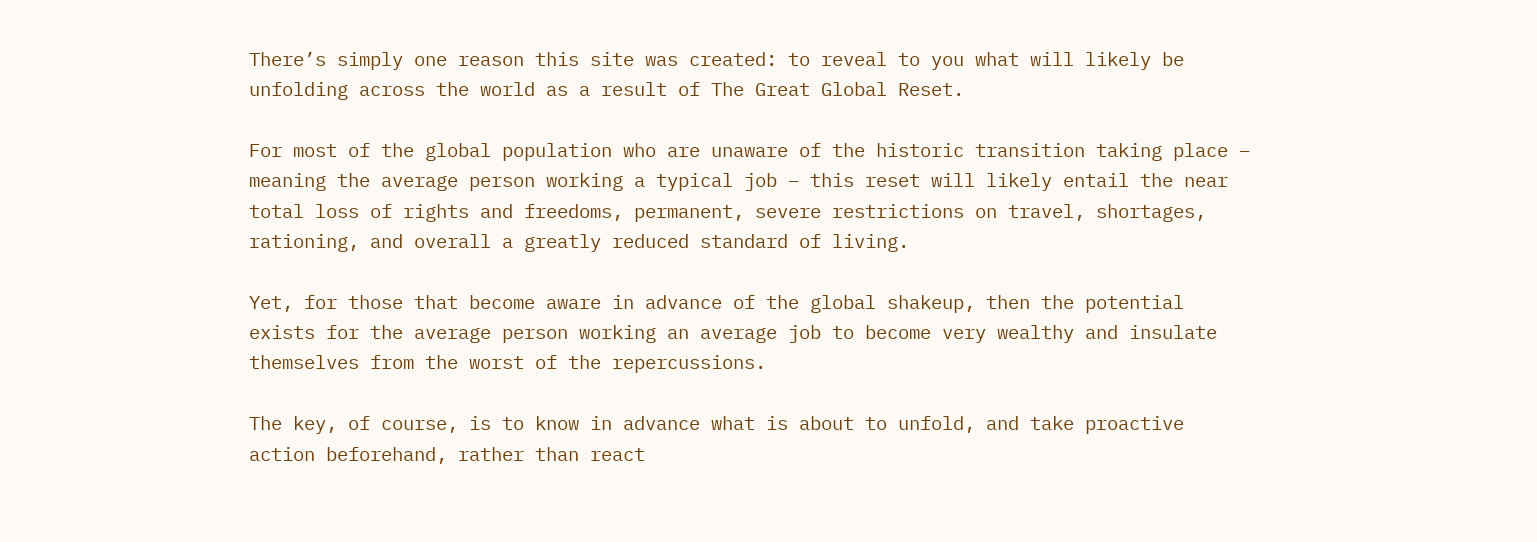There’s simply one reason this site was created: to reveal to you what will likely be unfolding across the world as a result of The Great Global Reset.

For most of the global population who are unaware of the historic transition taking place – meaning the average person working a typical job – this reset will likely entail the near total loss of rights and freedoms, permanent, severe restrictions on travel, shortages, rationing, and overall a greatly reduced standard of living.

Yet, for those that become aware in advance of the global shakeup, then the potential exists for the average person working an average job to become very wealthy and insulate themselves from the worst of the repercussions.

The key, of course, is to know in advance what is about to unfold, and take proactive action beforehand, rather than react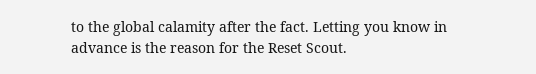to the global calamity after the fact. Letting you know in advance is the reason for the Reset Scout.